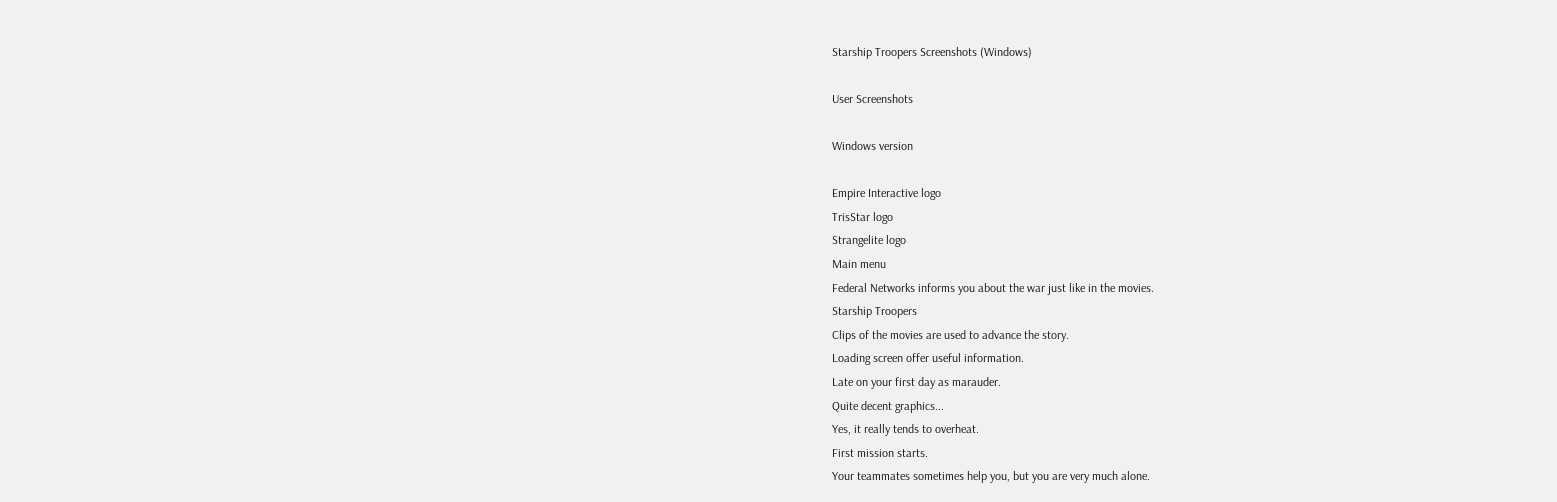Starship Troopers Screenshots (Windows)

User Screenshots

Windows version

Empire Interactive logo
TrisStar logo
Strangelite logo
Main menu
Federal Networks informs you about the war just like in the movies.
Starship Troopers
Clips of the movies are used to advance the story.
Loading screen offer useful information.
Late on your first day as marauder.
Quite decent graphics...
Yes, it really tends to overheat.
First mission starts.
Your teammates sometimes help you, but you are very much alone.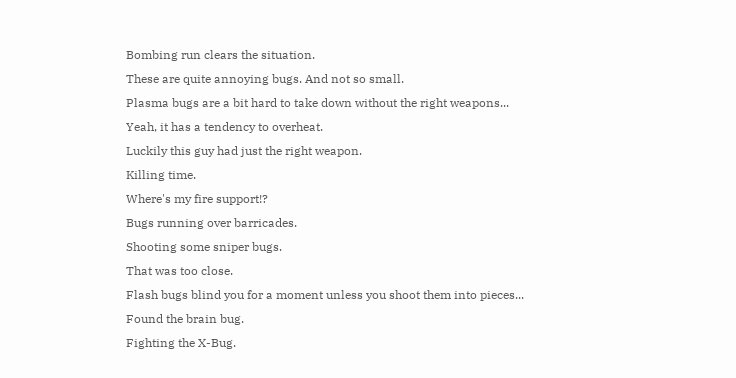Bombing run clears the situation.
These are quite annoying bugs. And not so small.
Plasma bugs are a bit hard to take down without the right weapons...
Yeah, it has a tendency to overheat.
Luckily this guy had just the right weapon.
Killing time.
Where's my fire support!?
Bugs running over barricades.
Shooting some sniper bugs.
That was too close.
Flash bugs blind you for a moment unless you shoot them into pieces...
Found the brain bug.
Fighting the X-Bug.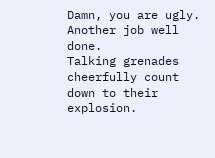Damn, you are ugly.
Another job well done.
Talking grenades cheerfully count down to their explosion.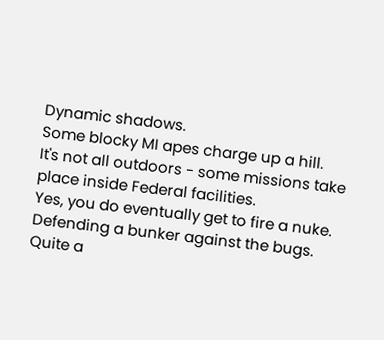Dynamic shadows.
Some blocky MI apes charge up a hill.
It's not all outdoors - some missions take place inside Federal facilities.
Yes, you do eventually get to fire a nuke.
Defending a bunker against the bugs.
Quite a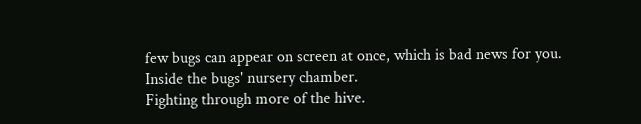few bugs can appear on screen at once, which is bad news for you.
Inside the bugs' nursery chamber.
Fighting through more of the hive.